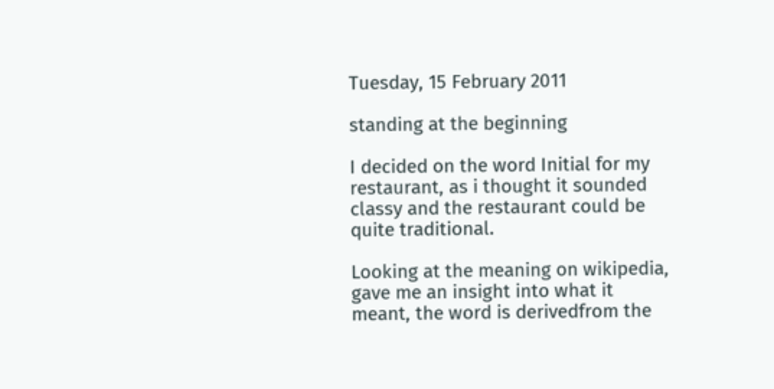Tuesday, 15 February 2011

standing at the beginning

I decided on the word Initial for my restaurant, as i thought it sounded classy and the restaurant could be quite traditional.

Looking at the meaning on wikipedia, gave me an insight into what it meant, the word is derivedfrom the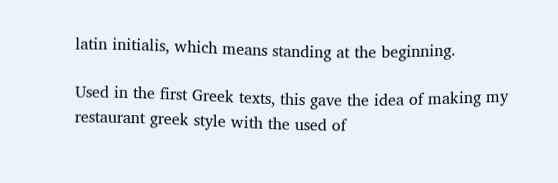latin initialis, which means standing at the beginning.

Used in the first Greek texts, this gave the idea of making my restaurant greek style with the used of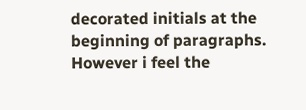decorated initials at the beginning of paragraphs. However i feel the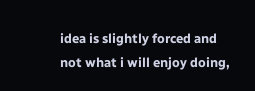idea is slightly forced and not what i will enjoy doing,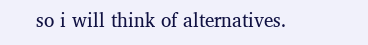so i will think of alternatives.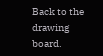Back to the drawing board.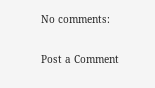No comments:

Post a Comment